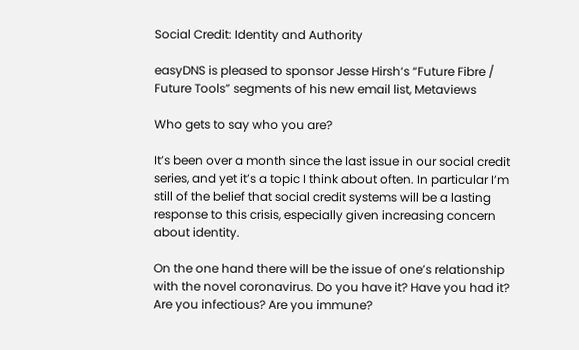Social Credit: Identity and Authority

easyDNS is pleased to sponsor Jesse Hirsh‘s “Future Fibre / Future Tools” segments of his new email list, Metaviews

Who gets to say who you are?

It’s been over a month since the last issue in our social credit series, and yet it’s a topic I think about often. In particular I’m still of the belief that social credit systems will be a lasting response to this crisis, especially given increasing concern about identity.

On the one hand there will be the issue of one’s relationship with the novel coronavirus. Do you have it? Have you had it? Are you infectious? Are you immune?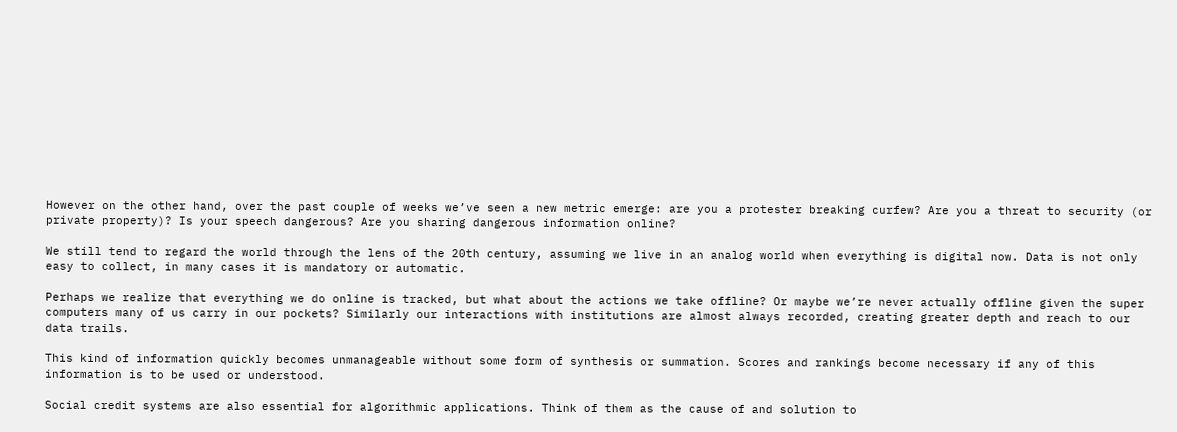However on the other hand, over the past couple of weeks we’ve seen a new metric emerge: are you a protester breaking curfew? Are you a threat to security (or private property)? Is your speech dangerous? Are you sharing dangerous information online?

We still tend to regard the world through the lens of the 20th century, assuming we live in an analog world when everything is digital now. Data is not only easy to collect, in many cases it is mandatory or automatic.

Perhaps we realize that everything we do online is tracked, but what about the actions we take offline? Or maybe we’re never actually offline given the super computers many of us carry in our pockets? Similarly our interactions with institutions are almost always recorded, creating greater depth and reach to our data trails.

This kind of information quickly becomes unmanageable without some form of synthesis or summation. Scores and rankings become necessary if any of this information is to be used or understood.

Social credit systems are also essential for algorithmic applications. Think of them as the cause of and solution to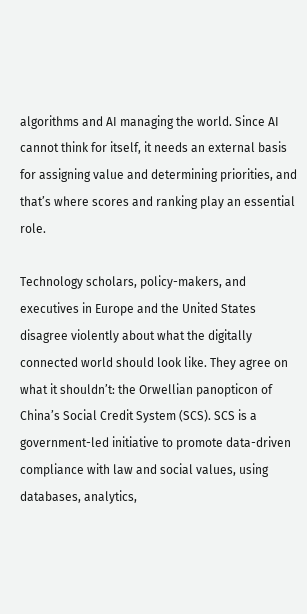algorithms and AI managing the world. Since AI cannot think for itself, it needs an external basis for assigning value and determining priorities, and that’s where scores and ranking play an essential role.

Technology scholars, policy-makers, and executives in Europe and the United States disagree violently about what the digitally connected world should look like. They agree on what it shouldn’t: the Orwellian panopticon of China’s Social Credit System (SCS). SCS is a government-led initiative to promote data-driven compliance with law and social values, using databases, analytics,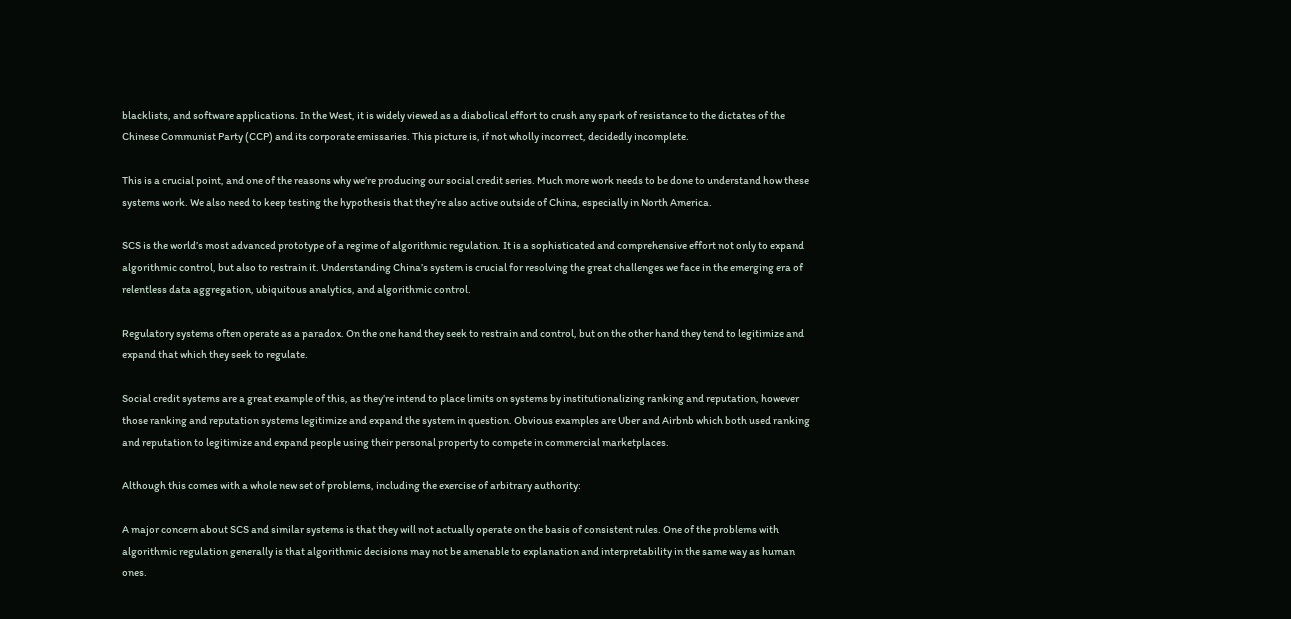blacklists, and software applications. In the West, it is widely viewed as a diabolical effort to crush any spark of resistance to the dictates of the Chinese Communist Party (CCP) and its corporate emissaries. This picture is, if not wholly incorrect, decidedly incomplete.

This is a crucial point, and one of the reasons why we’re producing our social credit series. Much more work needs to be done to understand how these systems work. We also need to keep testing the hypothesis that they’re also active outside of China, especially in North America.

SCS is the world’s most advanced prototype of a regime of algorithmic regulation. It is a sophisticated and comprehensive effort not only to expand algorithmic control, but also to restrain it. Understanding China’s system is crucial for resolving the great challenges we face in the emerging era of relentless data aggregation, ubiquitous analytics, and algorithmic control.

Regulatory systems often operate as a paradox. On the one hand they seek to restrain and control, but on the other hand they tend to legitimize and expand that which they seek to regulate.

Social credit systems are a great example of this, as they’re intend to place limits on systems by institutionalizing ranking and reputation, however those ranking and reputation systems legitimize and expand the system in question. Obvious examples are Uber and Airbnb which both used ranking and reputation to legitimize and expand people using their personal property to compete in commercial marketplaces.

Although this comes with a whole new set of problems, including the exercise of arbitrary authority:

A major concern about SCS and similar systems is that they will not actually operate on the basis of consistent rules. One of the problems with algorithmic regulation generally is that algorithmic decisions may not be amenable to explanation and interpretability in the same way as human ones.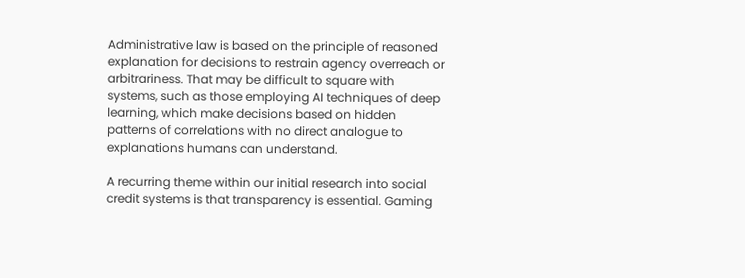Administrative law is based on the principle of reasoned explanation for decisions to restrain agency overreach or arbitrariness. That may be difficult to square with systems, such as those employing AI techniques of deep learning, which make decisions based on hidden patterns of correlations with no direct analogue to explanations humans can understand.

A recurring theme within our initial research into social credit systems is that transparency is essential. Gaming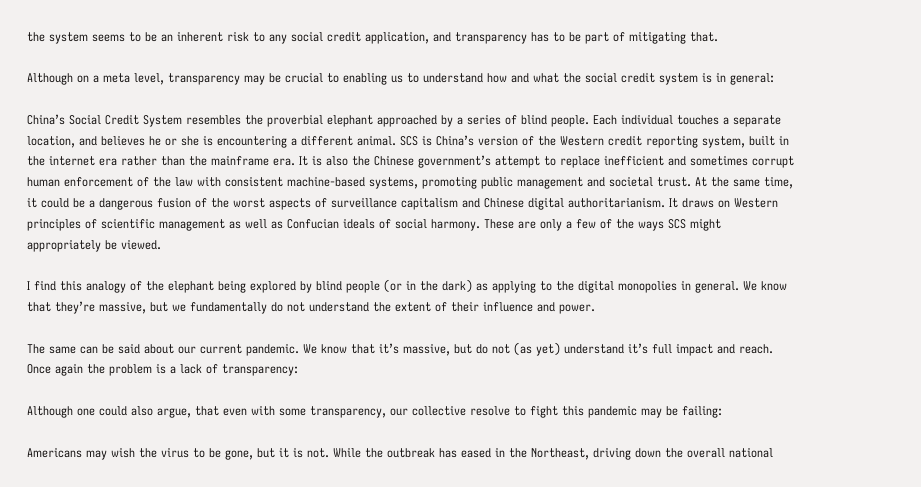the system seems to be an inherent risk to any social credit application, and transparency has to be part of mitigating that.

Although on a meta level, transparency may be crucial to enabling us to understand how and what the social credit system is in general:

China’s Social Credit System resembles the proverbial elephant approached by a series of blind people. Each individual touches a separate location, and believes he or she is encountering a different animal. SCS is China’s version of the Western credit reporting system, built in the internet era rather than the mainframe era. It is also the Chinese government’s attempt to replace inefficient and sometimes corrupt human enforcement of the law with consistent machine-based systems, promoting public management and societal trust. At the same time, it could be a dangerous fusion of the worst aspects of surveillance capitalism and Chinese digital authoritarianism. It draws on Western principles of scientific management as well as Confucian ideals of social harmony. These are only a few of the ways SCS might appropriately be viewed.

I find this analogy of the elephant being explored by blind people (or in the dark) as applying to the digital monopolies in general. We know that they’re massive, but we fundamentally do not understand the extent of their influence and power.

The same can be said about our current pandemic. We know that it’s massive, but do not (as yet) understand it’s full impact and reach. Once again the problem is a lack of transparency:

Although one could also argue, that even with some transparency, our collective resolve to fight this pandemic may be failing:

Americans may wish the virus to be gone, but it is not. While the outbreak has eased in the Northeast, driving down the overall national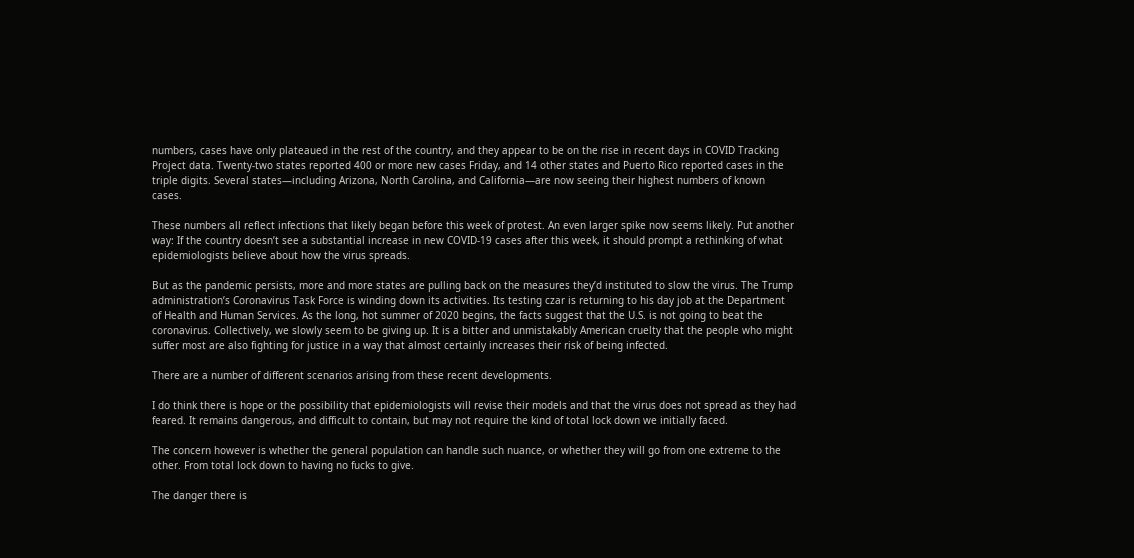numbers, cases have only plateaued in the rest of the country, and they appear to be on the rise in recent days in COVID Tracking Project data. Twenty-two states reported 400 or more new cases Friday, and 14 other states and Puerto Rico reported cases in the triple digits. Several states—including Arizona, North Carolina, and California—are now seeing their highest numbers of known cases.

These numbers all reflect infections that likely began before this week of protest. An even larger spike now seems likely. Put another way: If the country doesn’t see a substantial increase in new COVID-19 cases after this week, it should prompt a rethinking of what epidemiologists believe about how the virus spreads.

But as the pandemic persists, more and more states are pulling back on the measures they’d instituted to slow the virus. The Trump administration’s Coronavirus Task Force is winding down its activities. Its testing czar is returning to his day job at the Department of Health and Human Services. As the long, hot summer of 2020 begins, the facts suggest that the U.S. is not going to beat the coronavirus. Collectively, we slowly seem to be giving up. It is a bitter and unmistakably American cruelty that the people who might suffer most are also fighting for justice in a way that almost certainly increases their risk of being infected.

There are a number of different scenarios arising from these recent developments.

I do think there is hope or the possibility that epidemiologists will revise their models and that the virus does not spread as they had feared. It remains dangerous, and difficult to contain, but may not require the kind of total lock down we initially faced.

The concern however is whether the general population can handle such nuance, or whether they will go from one extreme to the other. From total lock down to having no fucks to give.

The danger there is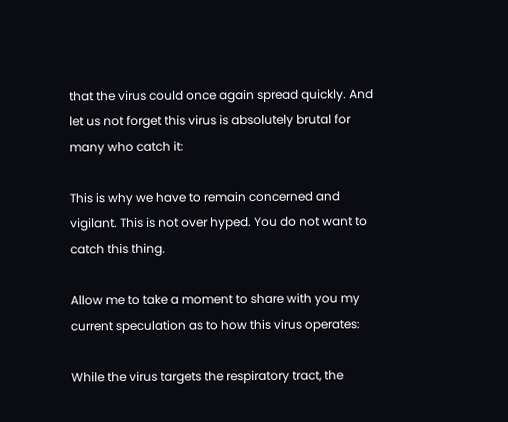that the virus could once again spread quickly. And let us not forget this virus is absolutely brutal for many who catch it:

This is why we have to remain concerned and vigilant. This is not over hyped. You do not want to catch this thing.

Allow me to take a moment to share with you my current speculation as to how this virus operates:

While the virus targets the respiratory tract, the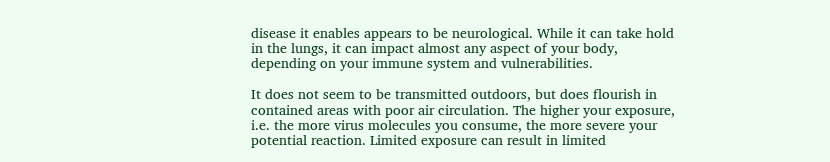disease it enables appears to be neurological. While it can take hold in the lungs, it can impact almost any aspect of your body, depending on your immune system and vulnerabilities.

It does not seem to be transmitted outdoors, but does flourish in contained areas with poor air circulation. The higher your exposure, i.e. the more virus molecules you consume, the more severe your potential reaction. Limited exposure can result in limited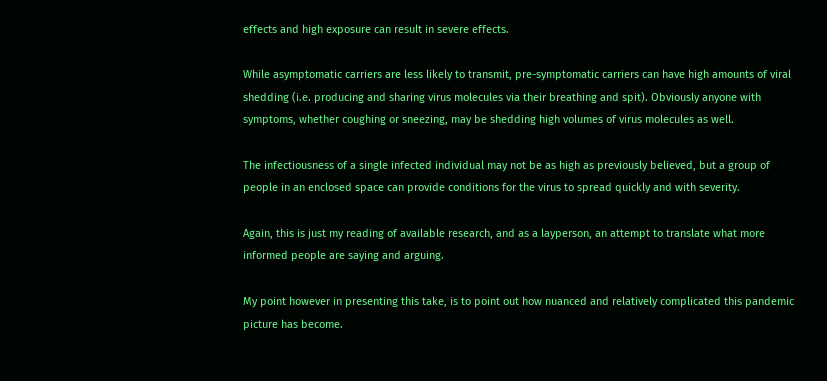effects and high exposure can result in severe effects.

While asymptomatic carriers are less likely to transmit, pre-symptomatic carriers can have high amounts of viral shedding (i.e. producing and sharing virus molecules via their breathing and spit). Obviously anyone with symptoms, whether coughing or sneezing, may be shedding high volumes of virus molecules as well.

The infectiousness of a single infected individual may not be as high as previously believed, but a group of people in an enclosed space can provide conditions for the virus to spread quickly and with severity.

Again, this is just my reading of available research, and as a layperson, an attempt to translate what more informed people are saying and arguing.

My point however in presenting this take, is to point out how nuanced and relatively complicated this pandemic picture has become.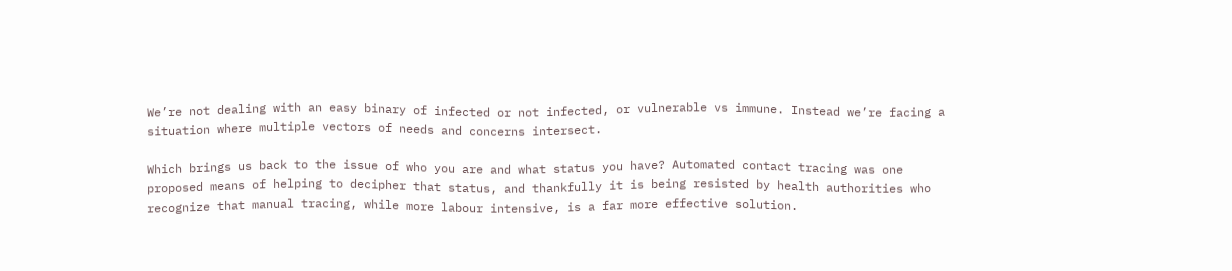We’re not dealing with an easy binary of infected or not infected, or vulnerable vs immune. Instead we’re facing a situation where multiple vectors of needs and concerns intersect.

Which brings us back to the issue of who you are and what status you have? Automated contact tracing was one proposed means of helping to decipher that status, and thankfully it is being resisted by health authorities who recognize that manual tracing, while more labour intensive, is a far more effective solution.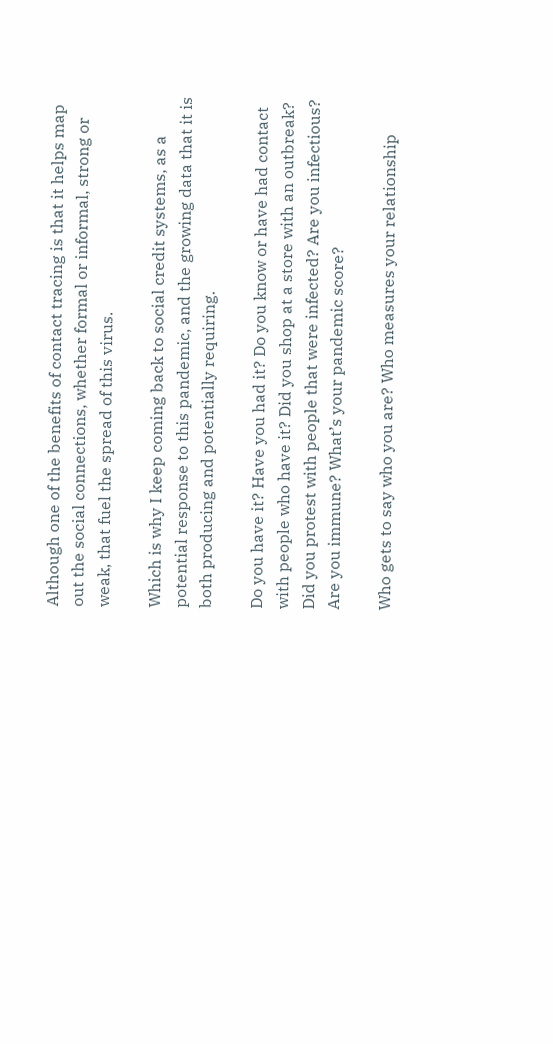Although one of the benefits of contact tracing is that it helps map out the social connections, whether formal or informal, strong or weak, that fuel the spread of this virus.

Which is why I keep coming back to social credit systems, as a potential response to this pandemic, and the growing data that it is both producing and potentially requiring.

Do you have it? Have you had it? Do you know or have had contact with people who have it? Did you shop at a store with an outbreak? Did you protest with people that were infected? Are you infectious? Are you immune? What’s your pandemic score?

Who gets to say who you are? Who measures your relationship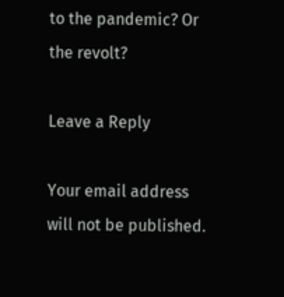to the pandemic? Or the revolt?

Leave a Reply

Your email address will not be published.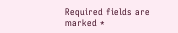Required fields are marked *